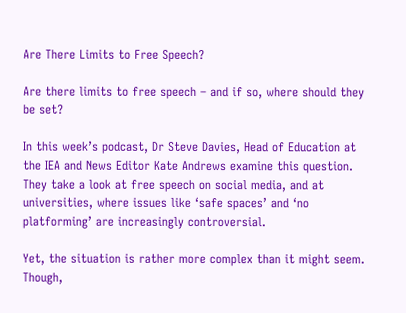Are There Limits to Free Speech?

Are there limits to free speech – and if so, where should they be set?

In this week’s podcast, Dr Steve Davies, Head of Education at the IEA and News Editor Kate Andrews examine this question. They take a look at free speech on social media, and at universities, where issues like ‘safe spaces’ and ‘no platforming’ are increasingly controversial.

Yet, the situation is rather more complex than it might seem. Though,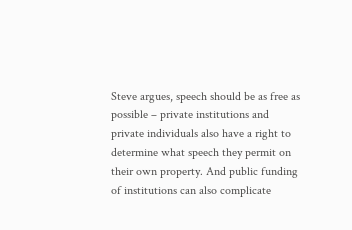Steve argues, speech should be as free as possible – private institutions and private individuals also have a right to determine what speech they permit on their own property. And public funding of institutions can also complicate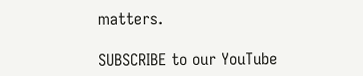matters.

SUBSCRIBE to our YouTube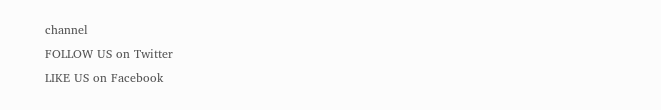channel
FOLLOW US on Twitter
LIKE US on Facebook